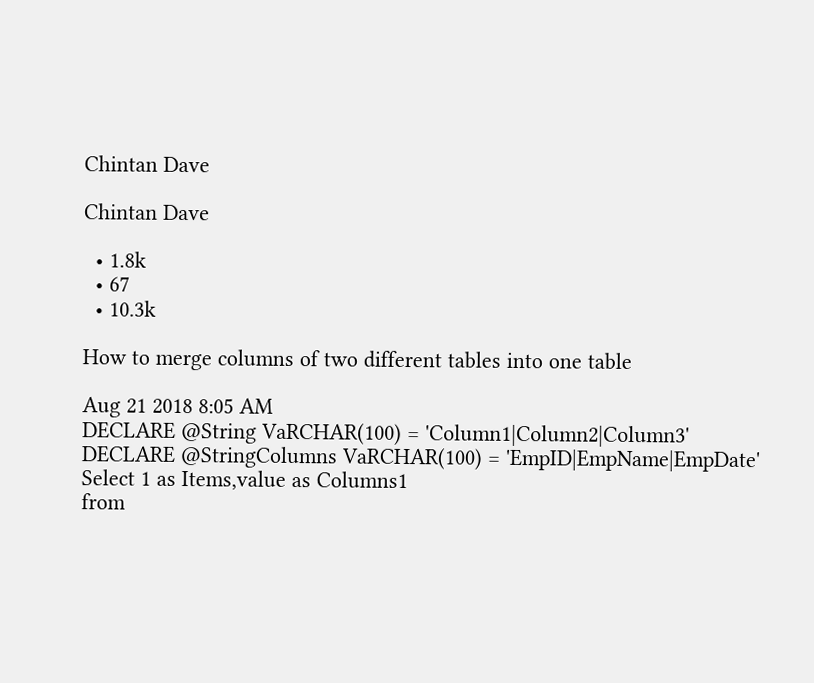Chintan Dave

Chintan Dave

  • 1.8k
  • 67
  • 10.3k

How to merge columns of two different tables into one table

Aug 21 2018 8:05 AM
DECLARE @String VaRCHAR(100) = 'Column1|Column2|Column3'
DECLARE @StringColumns VaRCHAR(100) = 'EmpID|EmpName|EmpDate'
Select 1 as Items,value as Columns1
from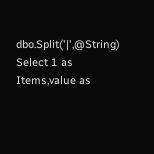dbo.Split('|',@String)
Select 1 as Items,value as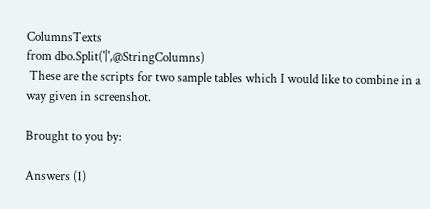ColumnsTexts
from dbo.Split('|',@StringColumns)
 These are the scripts for two sample tables which I would like to combine in a way given in screenshot.

Brought to you by:

Answers (1)